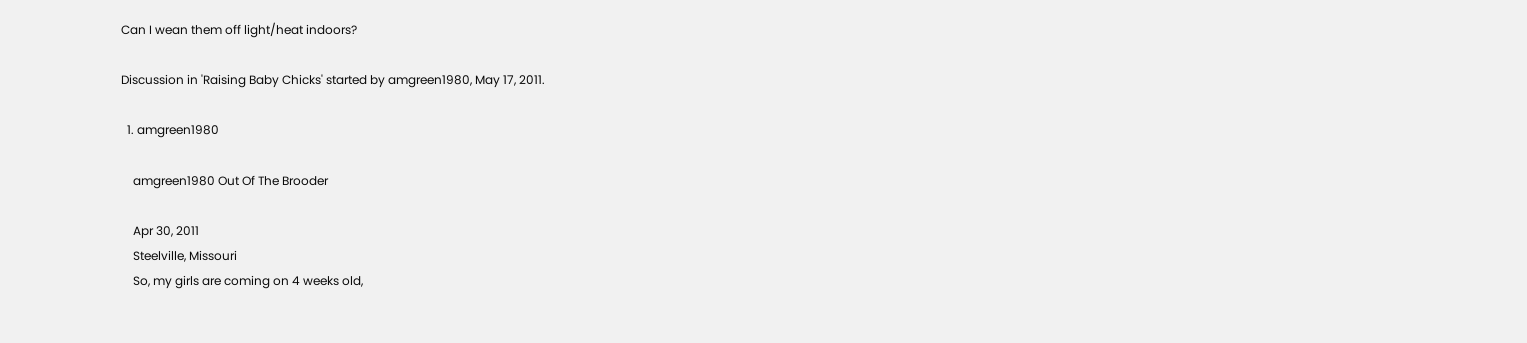Can I wean them off light/heat indoors?

Discussion in 'Raising Baby Chicks' started by amgreen1980, May 17, 2011.

  1. amgreen1980

    amgreen1980 Out Of The Brooder

    Apr 30, 2011
    Steelville, Missouri
    So, my girls are coming on 4 weeks old,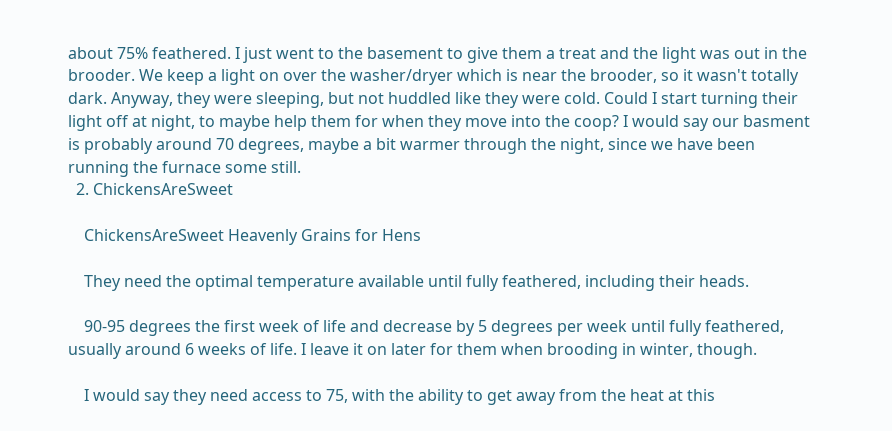about 75% feathered. I just went to the basement to give them a treat and the light was out in the brooder. We keep a light on over the washer/dryer which is near the brooder, so it wasn't totally dark. Anyway, they were sleeping, but not huddled like they were cold. Could I start turning their light off at night, to maybe help them for when they move into the coop? I would say our basment is probably around 70 degrees, maybe a bit warmer through the night, since we have been running the furnace some still.
  2. ChickensAreSweet

    ChickensAreSweet Heavenly Grains for Hens

    They need the optimal temperature available until fully feathered, including their heads.

    90-95 degrees the first week of life and decrease by 5 degrees per week until fully feathered, usually around 6 weeks of life. I leave it on later for them when brooding in winter, though.

    I would say they need access to 75, with the ability to get away from the heat at this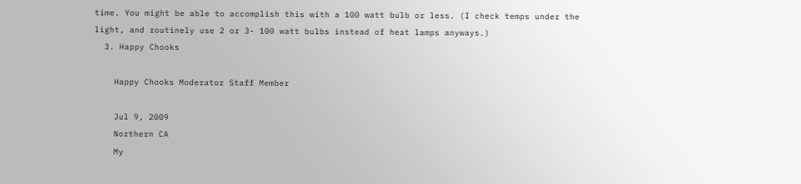time. You might be able to accomplish this with a 100 watt bulb or less. (I check temps under the light, and routinely use 2 or 3- 100 watt bulbs instead of heat lamps anyways.)
  3. Happy Chooks

    Happy Chooks Moderator Staff Member

    Jul 9, 2009
    Northern CA
    My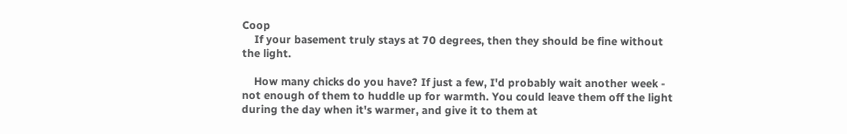Coop
    If your basement truly stays at 70 degrees, then they should be fine without the light.

    How many chicks do you have? If just a few, I'd probably wait another week - not enough of them to huddle up for warmth. You could leave them off the light during the day when it's warmer, and give it to them at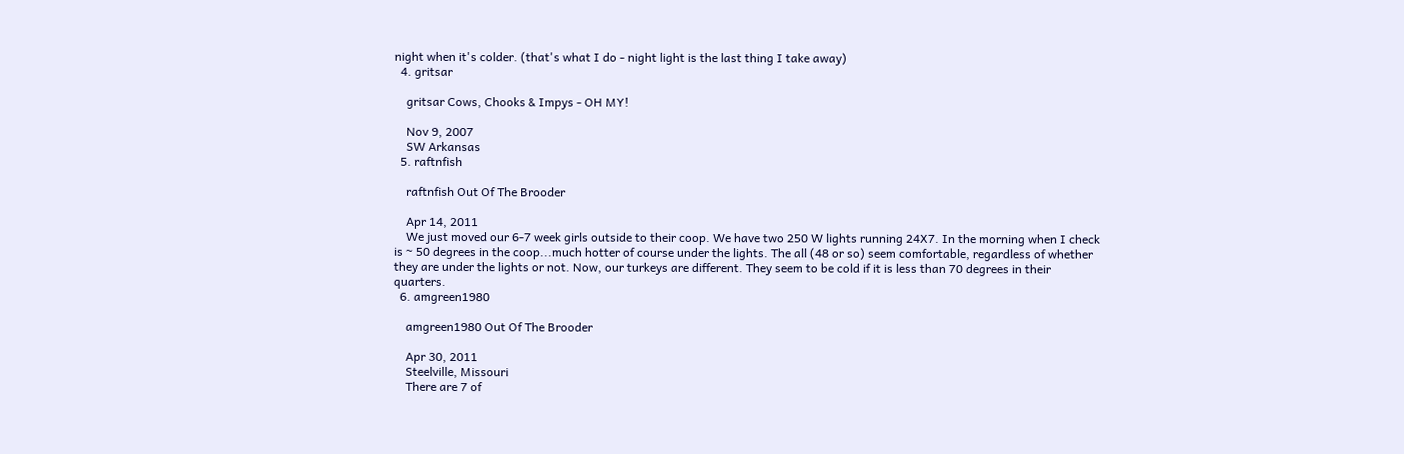night when it's colder. (that's what I do - night light is the last thing I take away)
  4. gritsar

    gritsar Cows, Chooks & Impys - OH MY!

    Nov 9, 2007
    SW Arkansas
  5. raftnfish

    raftnfish Out Of The Brooder

    Apr 14, 2011
    We just moved our 6-7 week girls outside to their coop. We have two 250 W lights running 24X7. In the morning when I check is ~ 50 degrees in the coop...much hotter of course under the lights. The all (48 or so) seem comfortable, regardless of whether they are under the lights or not. Now, our turkeys are different. They seem to be cold if it is less than 70 degrees in their quarters.
  6. amgreen1980

    amgreen1980 Out Of The Brooder

    Apr 30, 2011
    Steelville, Missouri
    There are 7 of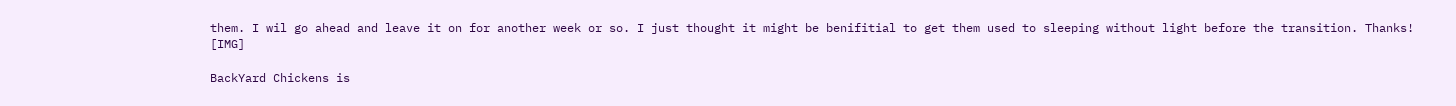them. I wil go ahead and leave it on for another week or so. I just thought it might be benifitial to get them used to sleeping without light before the transition. Thanks! [IMG]

BackYard Chickens is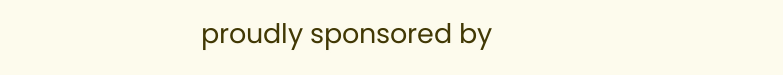proudly sponsored by